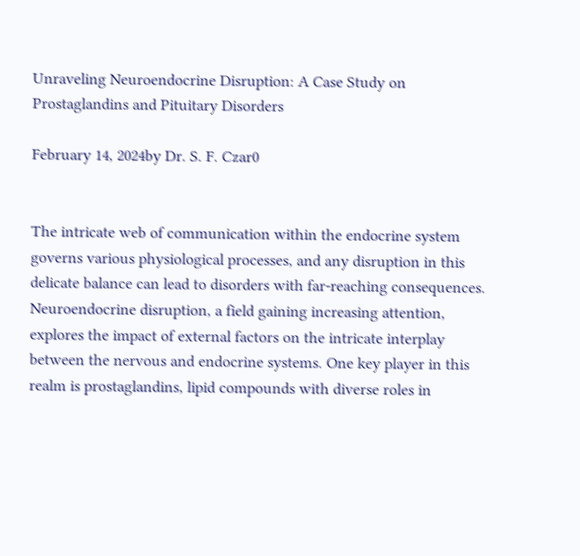Unraveling Neuroendocrine Disruption: A Case Study on Prostaglandins and Pituitary Disorders

February 14, 2024by Dr. S. F. Czar0


The intricate web of communication within the endocrine system governs various physiological processes, and any disruption in this delicate balance can lead to disorders with far-reaching consequences. Neuroendocrine disruption, a field gaining increasing attention, explores the impact of external factors on the intricate interplay between the nervous and endocrine systems. One key player in this realm is prostaglandins, lipid compounds with diverse roles in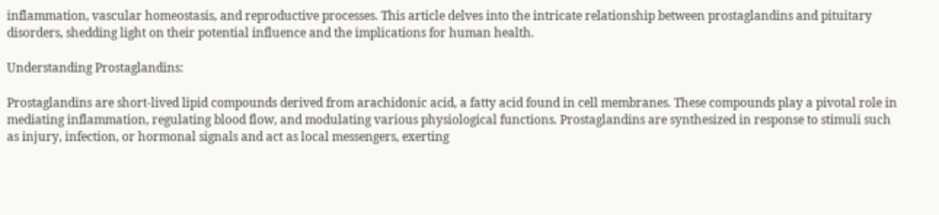inflammation, vascular homeostasis, and reproductive processes. This article delves into the intricate relationship between prostaglandins and pituitary disorders, shedding light on their potential influence and the implications for human health.

Understanding Prostaglandins:

Prostaglandins are short-lived lipid compounds derived from arachidonic acid, a fatty acid found in cell membranes. These compounds play a pivotal role in mediating inflammation, regulating blood flow, and modulating various physiological functions. Prostaglandins are synthesized in response to stimuli such as injury, infection, or hormonal signals and act as local messengers, exerting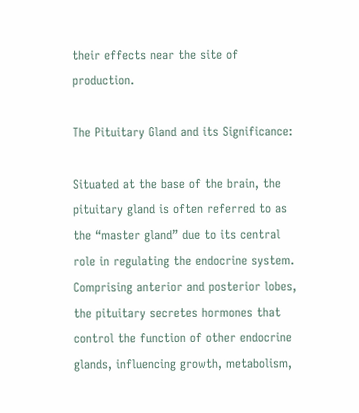their effects near the site of production.

The Pituitary Gland and its Significance:

Situated at the base of the brain, the pituitary gland is often referred to as the “master gland” due to its central role in regulating the endocrine system. Comprising anterior and posterior lobes, the pituitary secretes hormones that control the function of other endocrine glands, influencing growth, metabolism,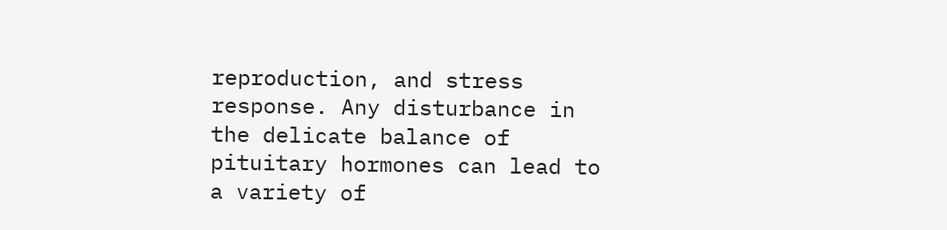reproduction, and stress response. Any disturbance in the delicate balance of pituitary hormones can lead to a variety of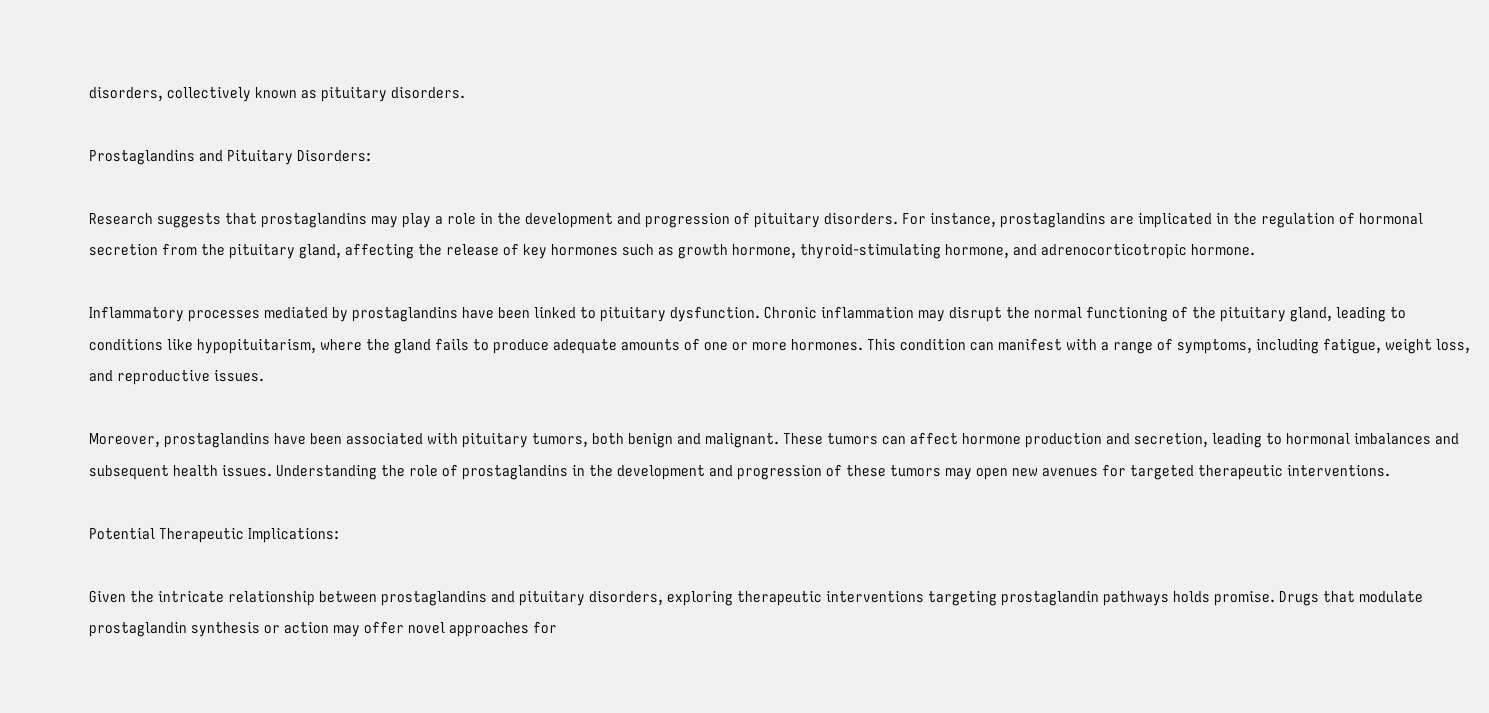disorders, collectively known as pituitary disorders.

Prostaglandins and Pituitary Disorders:

Research suggests that prostaglandins may play a role in the development and progression of pituitary disorders. For instance, prostaglandins are implicated in the regulation of hormonal secretion from the pituitary gland, affecting the release of key hormones such as growth hormone, thyroid-stimulating hormone, and adrenocorticotropic hormone.

Inflammatory processes mediated by prostaglandins have been linked to pituitary dysfunction. Chronic inflammation may disrupt the normal functioning of the pituitary gland, leading to conditions like hypopituitarism, where the gland fails to produce adequate amounts of one or more hormones. This condition can manifest with a range of symptoms, including fatigue, weight loss, and reproductive issues.

Moreover, prostaglandins have been associated with pituitary tumors, both benign and malignant. These tumors can affect hormone production and secretion, leading to hormonal imbalances and subsequent health issues. Understanding the role of prostaglandins in the development and progression of these tumors may open new avenues for targeted therapeutic interventions.

Potential Therapeutic Implications:

Given the intricate relationship between prostaglandins and pituitary disorders, exploring therapeutic interventions targeting prostaglandin pathways holds promise. Drugs that modulate prostaglandin synthesis or action may offer novel approaches for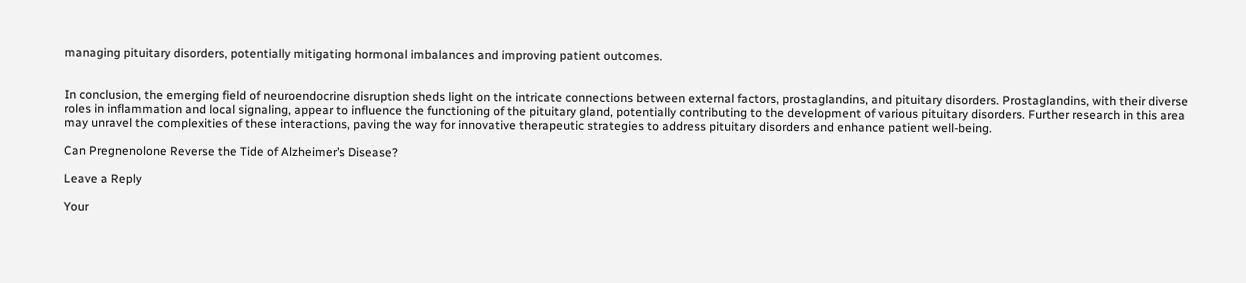managing pituitary disorders, potentially mitigating hormonal imbalances and improving patient outcomes.


In conclusion, the emerging field of neuroendocrine disruption sheds light on the intricate connections between external factors, prostaglandins, and pituitary disorders. Prostaglandins, with their diverse roles in inflammation and local signaling, appear to influence the functioning of the pituitary gland, potentially contributing to the development of various pituitary disorders. Further research in this area may unravel the complexities of these interactions, paving the way for innovative therapeutic strategies to address pituitary disorders and enhance patient well-being.

Can Pregnenolone Reverse the Tide of Alzheimer’s Disease?

Leave a Reply

Your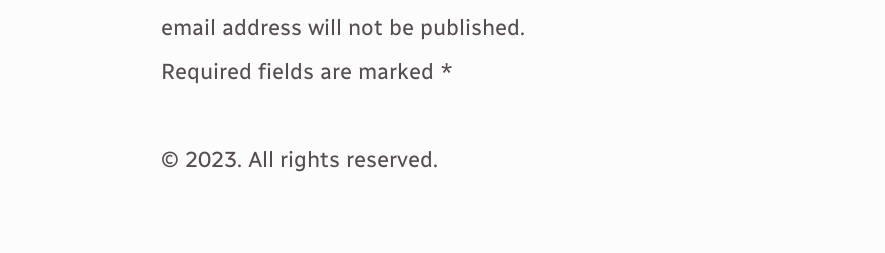email address will not be published. Required fields are marked *

© 2023. All rights reserved.